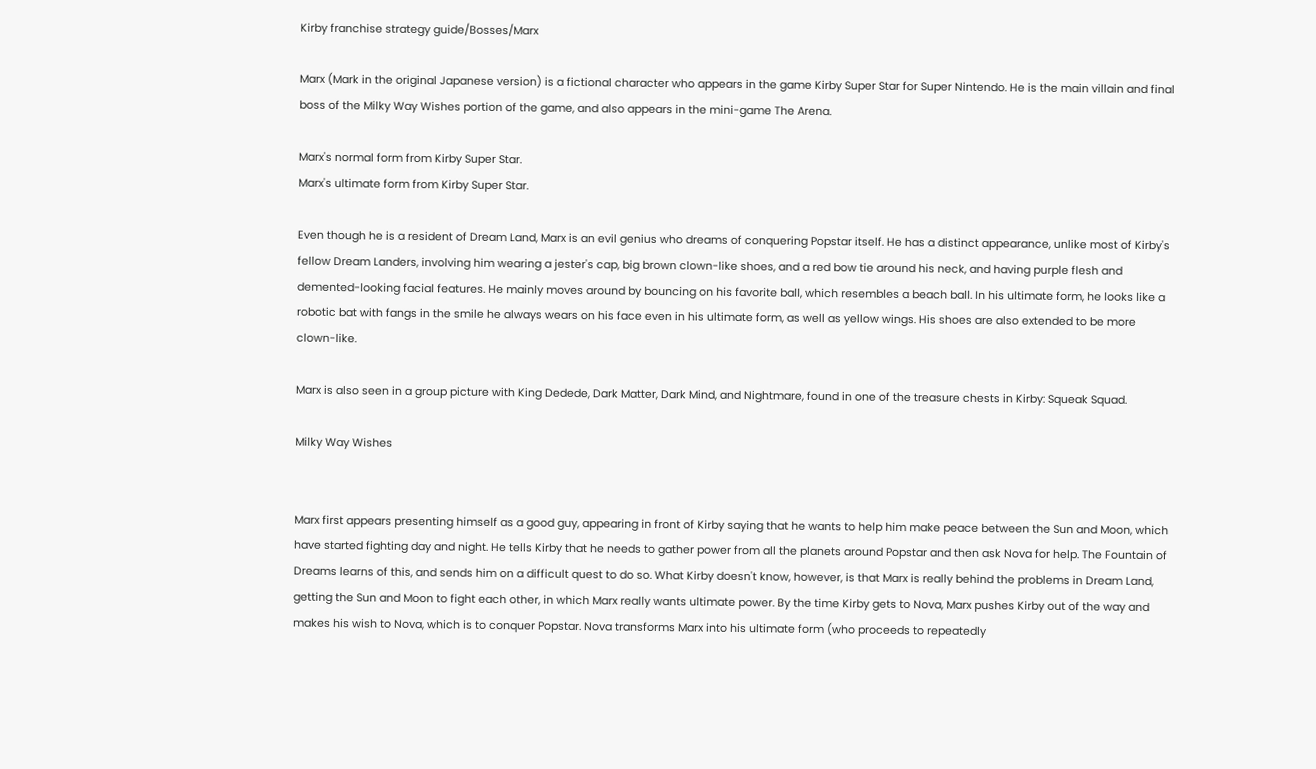Kirby franchise strategy guide/Bosses/Marx

Marx (Mark in the original Japanese version) is a fictional character who appears in the game Kirby Super Star for Super Nintendo. He is the main villain and final boss of the Milky Way Wishes portion of the game, and also appears in the mini-game The Arena.

Marx's normal form from Kirby Super Star.
Marx's ultimate form from Kirby Super Star.

Even though he is a resident of Dream Land, Marx is an evil genius who dreams of conquering Popstar itself. He has a distinct appearance, unlike most of Kirby's fellow Dream Landers, involving him wearing a jester's cap, big brown clown-like shoes, and a red bow tie around his neck, and having purple flesh and demented-looking facial features. He mainly moves around by bouncing on his favorite ball, which resembles a beach ball. In his ultimate form, he looks like a robotic bat with fangs in the smile he always wears on his face even in his ultimate form, as well as yellow wings. His shoes are also extended to be more clown-like.

Marx is also seen in a group picture with King Dedede, Dark Matter, Dark Mind, and Nightmare, found in one of the treasure chests in Kirby: Squeak Squad.

Milky Way Wishes


Marx first appears presenting himself as a good guy, appearing in front of Kirby saying that he wants to help him make peace between the Sun and Moon, which have started fighting day and night. He tells Kirby that he needs to gather power from all the planets around Popstar and then ask Nova for help. The Fountain of Dreams learns of this, and sends him on a difficult quest to do so. What Kirby doesn't know, however, is that Marx is really behind the problems in Dream Land, getting the Sun and Moon to fight each other, in which Marx really wants ultimate power. By the time Kirby gets to Nova, Marx pushes Kirby out of the way and makes his wish to Nova, which is to conquer Popstar. Nova transforms Marx into his ultimate form (who proceeds to repeatedly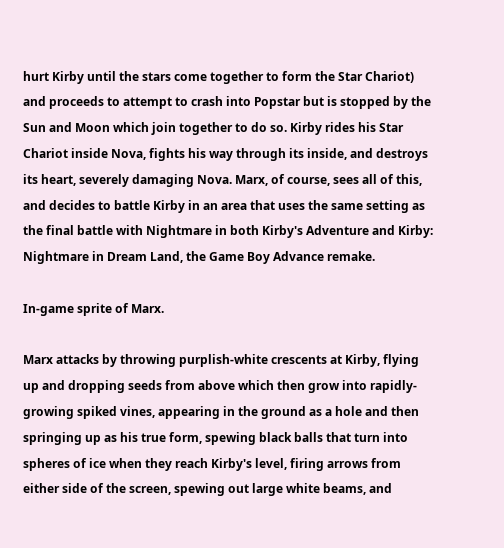hurt Kirby until the stars come together to form the Star Chariot) and proceeds to attempt to crash into Popstar but is stopped by the Sun and Moon which join together to do so. Kirby rides his Star Chariot inside Nova, fights his way through its inside, and destroys its heart, severely damaging Nova. Marx, of course, sees all of this, and decides to battle Kirby in an area that uses the same setting as the final battle with Nightmare in both Kirby's Adventure and Kirby: Nightmare in Dream Land, the Game Boy Advance remake.

In-game sprite of Marx.

Marx attacks by throwing purplish-white crescents at Kirby, flying up and dropping seeds from above which then grow into rapidly-growing spiked vines, appearing in the ground as a hole and then springing up as his true form, spewing black balls that turn into spheres of ice when they reach Kirby's level, firing arrows from either side of the screen, spewing out large white beams, and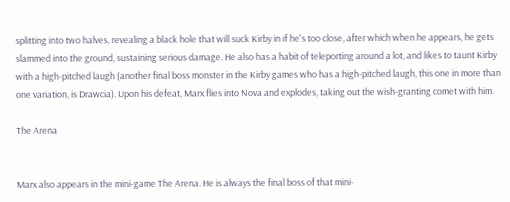splitting into two halves, revealing a black hole that will suck Kirby in if he's too close, after which when he appears, he gets slammed into the ground, sustaining serious damage. He also has a habit of teleporting around a lot, and likes to taunt Kirby with a high-pitched laugh (another final boss monster in the Kirby games who has a high-pitched laugh, this one in more than one variation, is Drawcia). Upon his defeat, Marx flies into Nova and explodes, taking out the wish-granting comet with him.

The Arena


Marx also appears in the mini-game The Arena. He is always the final boss of that mini-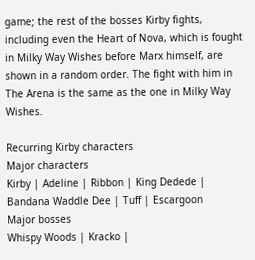game; the rest of the bosses Kirby fights, including even the Heart of Nova, which is fought in Milky Way Wishes before Marx himself, are shown in a random order. The fight with him in The Arena is the same as the one in Milky Way Wishes.

Recurring Kirby characters
Major characters
Kirby | Adeline | Ribbon | King Dedede | Bandana Waddle Dee | Tuff | Escargoon
Major bosses
Whispy Woods | Kracko |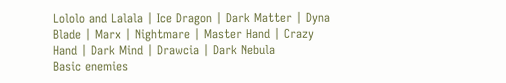Lololo and Lalala | Ice Dragon | Dark Matter | Dyna Blade | Marx | Nightmare | Master Hand | Crazy Hand | Dark Mind | Drawcia | Dark Nebula
Basic enemies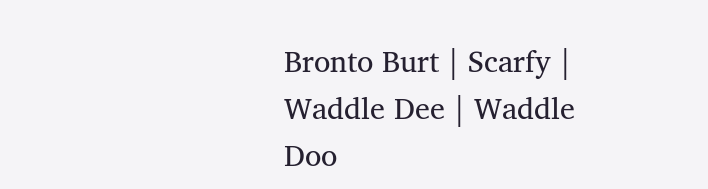Bronto Burt | Scarfy | Waddle Dee | Waddle Doo